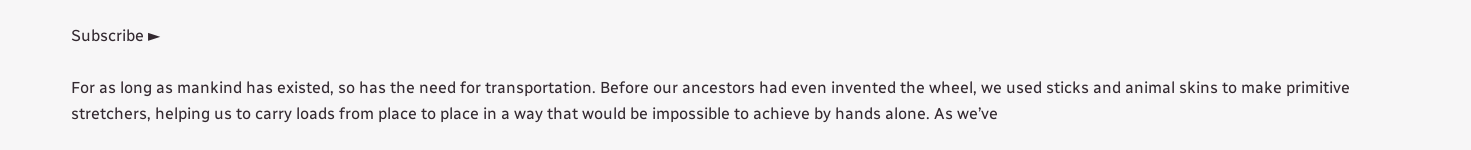Subscribe ►

For as long as mankind has existed, so has the need for transportation. Before our ancestors had even invented the wheel, we used sticks and animal skins to make primitive stretchers, helping us to carry loads from place to place in a way that would be impossible to achieve by hands alone. As we’ve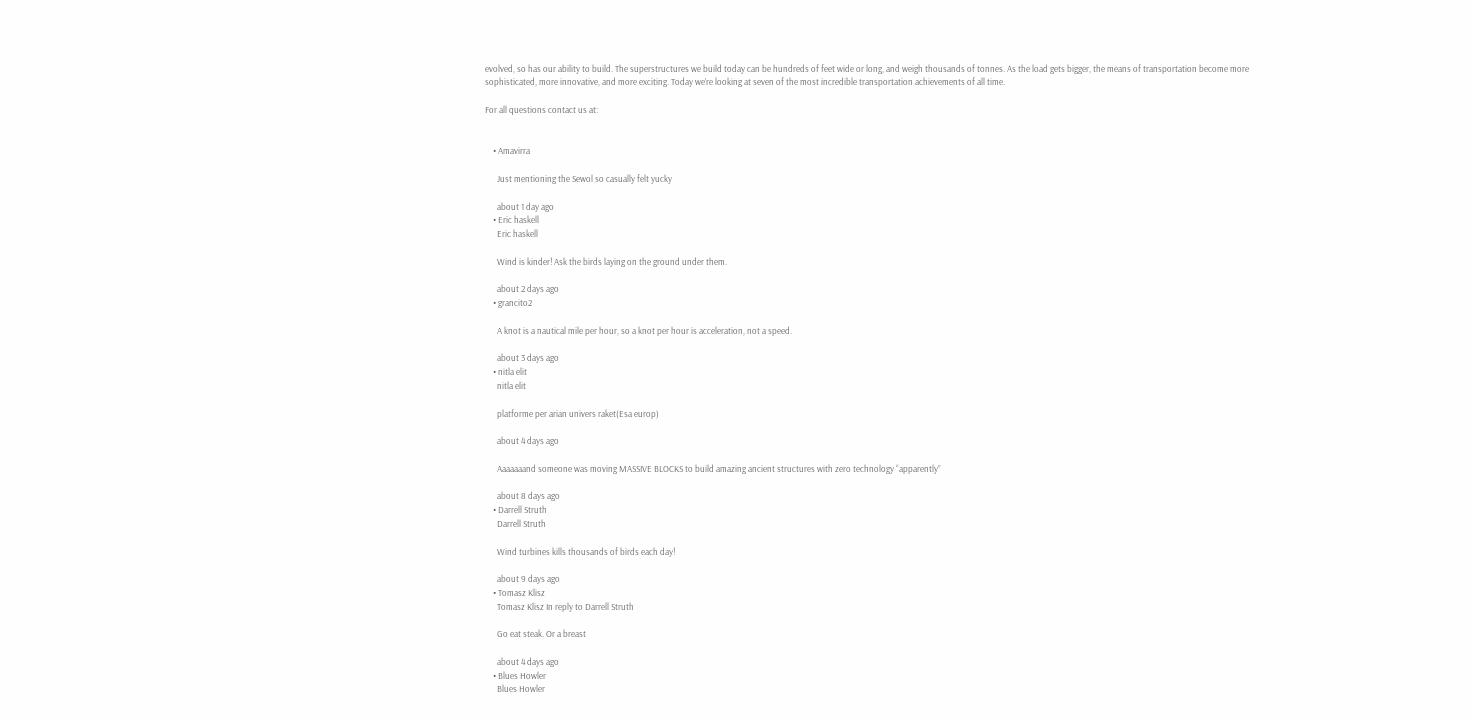evolved, so has our ability to build. The superstructures we build today can be hundreds of feet wide or long, and weigh thousands of tonnes. As the load gets bigger, the means of transportation become more sophisticated, more innovative, and more exciting. Today we’re looking at seven of the most incredible transportation achievements of all time.

For all questions contact us at:


    • Amavirra

      Just mentioning the Sewol so casually felt yucky

      about 1 day ago
    • Eric haskell
      Eric haskell

      Wind is kinder! Ask the birds laying on the ground under them.

      about 2 days ago
    • grancito2

      A knot is a nautical mile per hour, so a knot per hour is acceleration, not a speed.

      about 3 days ago
    • nitla elit
      nitla elit

      platforme per arian univers raket(Esa europ)

      about 4 days ago

      Aaaaaaand someone was moving MASSIVE BLOCKS to build amazing ancient structures with zero technology “apparently”

      about 8 days ago
    • Darrell Struth
      Darrell Struth

      Wind turbines kills thousands of birds each day!

      about 9 days ago
    • Tomasz Klisz
      Tomasz Klisz In reply to Darrell Struth

      Go eat steak. Or a breast

      about 4 days ago
    • Blues Howler
      Blues Howler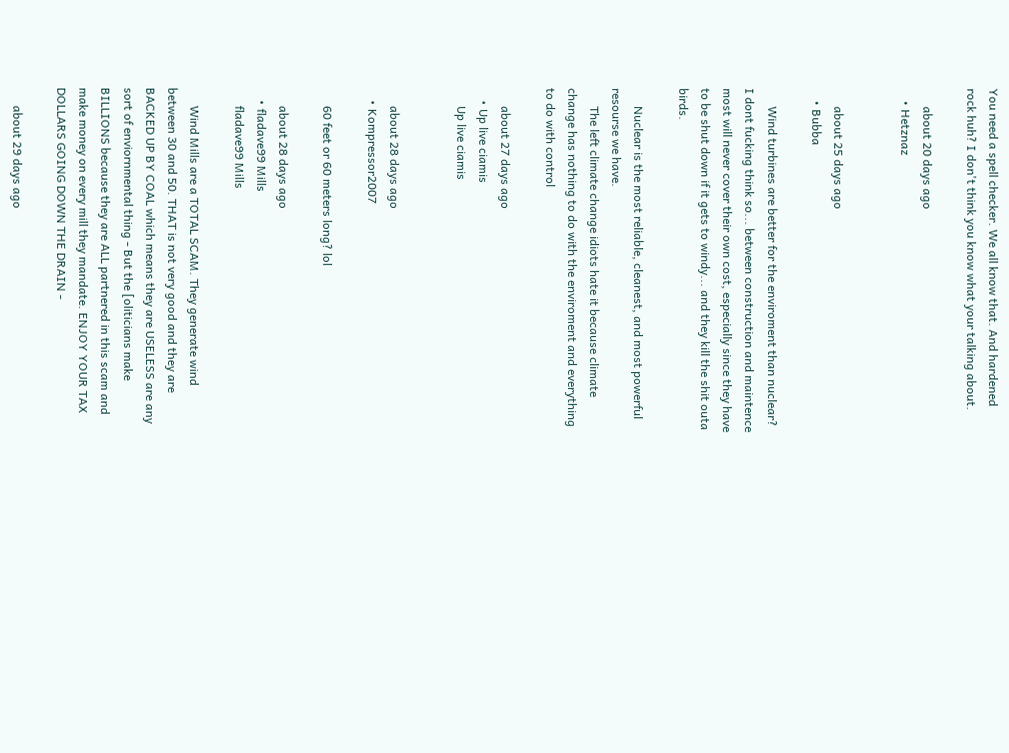You need a spell checker. We all know that. And hardened rock huh? I don't think you know what your talking about.

      about 20 days ago
    • Hetznaz


      about 25 days ago
    • Bubba

      Wind turbines are better for the enviroment than nuclear? I dont fucking think so... between construction and maintence most will never cover their own cost, especially since they have to be shut down if it gets to windy... and they kill the shit outa birds.

      Nuclear is the most reliable, cleanest, and most powerful resourse we have.
      The left climate change idiots hate it because climate change has nothing to do with the enviroment and everything to do with control

      about 27 days ago
    • Up live ciamis
      Up live ciamis


      about 28 days ago
    • Kompressor2007

      60 feet or 60 meters long? lol

      about 28 days ago
    • fladave99 Mills
      fladave99 Mills

      Wind Mills are a TOTAL SCAM. They generate wind between 30 and 50. THAT is not very good and they are BACKED UP BY COAL which means they are USELESS are any sort of enviornmental thing - But the [oliticians make BILLIONS because they are ALL partnered in this scam and make money on every mill they mandate. ENJOY YOUR TAX DOLLARS GOING DOWN THE DRAIN -

      about 29 days ago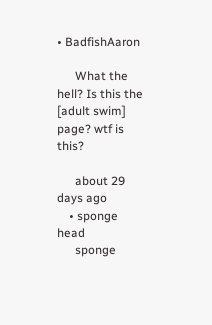• BadfishAaron

      What the hell? Is this the [adult swim] page? wtf is this?

      about 29 days ago
    • sponge head
      sponge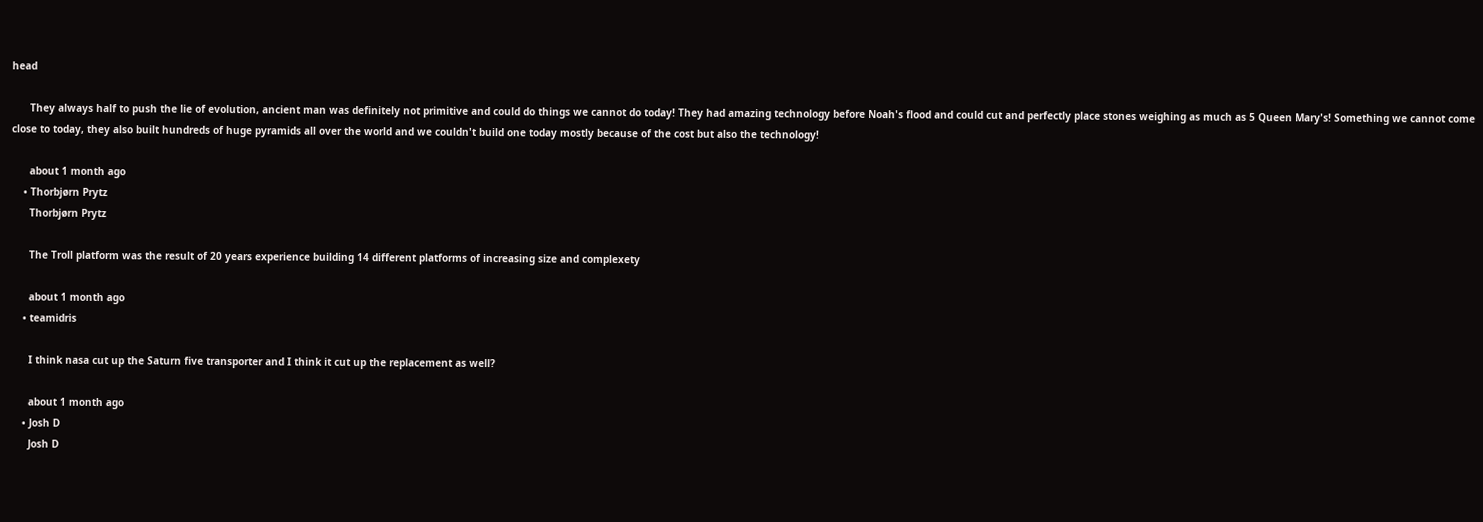head

      They always half to push the lie of evolution, ancient man was definitely not primitive and could do things we cannot do today! They had amazing technology before Noah's flood and could cut and perfectly place stones weighing as much as 5 Queen Mary's! Something we cannot come close to today, they also built hundreds of huge pyramids all over the world and we couldn't build one today mostly because of the cost but also the technology!

      about 1 month ago
    • Thorbjørn Prytz
      Thorbjørn Prytz

      The Troll platform was the result of 20 years experience building 14 different platforms of increasing size and complexety

      about 1 month ago
    • teamidris

      I think nasa cut up the Saturn five transporter and I think it cut up the replacement as well?

      about 1 month ago
    • Josh D
      Josh D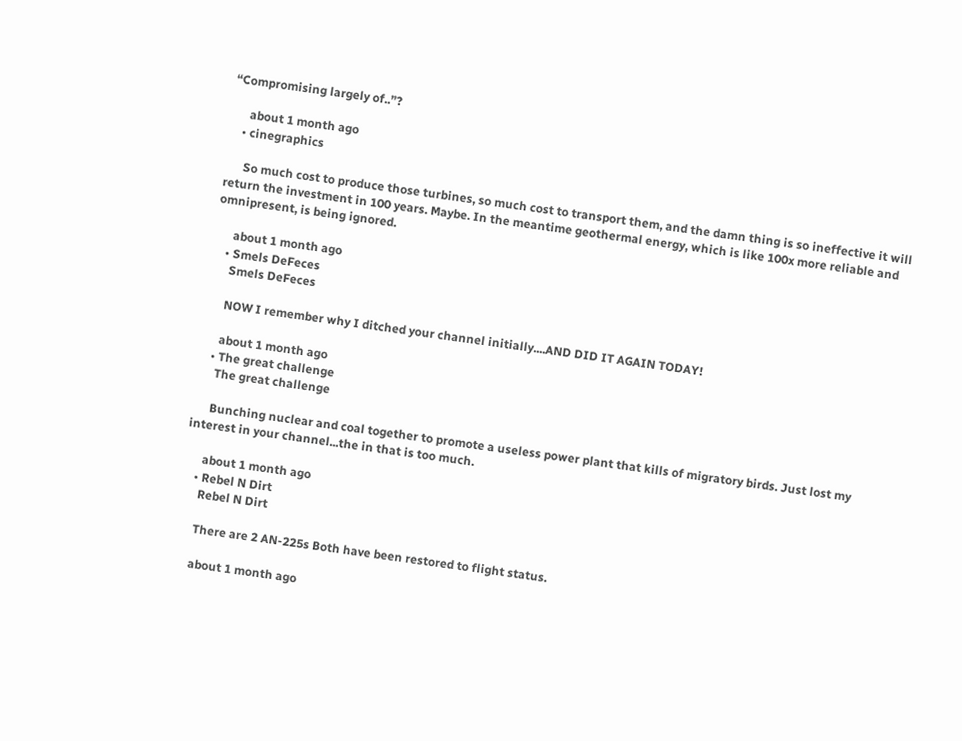“Compromising largely of..”?

      about 1 month ago
    • cinegraphics

      So much cost to produce those turbines, so much cost to transport them, and the damn thing is so ineffective it will return the investment in 100 years. Maybe. In the meantime geothermal energy, which is like 100x more reliable and omnipresent, is being ignored.

      about 1 month ago
    • Smels DeFeces
      Smels DeFeces

      NOW I remember why I ditched your channel initially....AND DID IT AGAIN TODAY!

      about 1 month ago
    • The great challenge
      The great challenge

      Bunching nuclear and coal together to promote a useless power plant that kills of migratory birds. Just lost my interest in your channel...the in that is too much.

      about 1 month ago
    • Rebel N Dirt
      Rebel N Dirt

      There are 2 AN-225s Both have been restored to flight status.

      about 1 month ago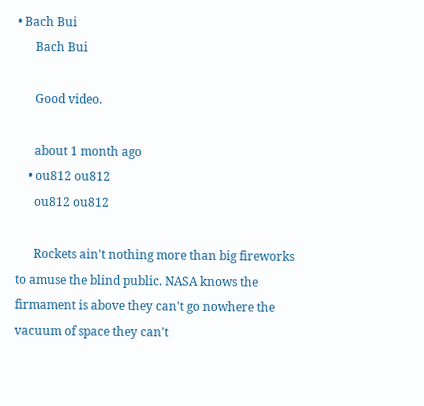• Bach Bui
      Bach Bui

      Good video.

      about 1 month ago
    • ou812 ou812
      ou812 ou812

      Rockets ain't nothing more than big fireworks to amuse the blind public. NASA knows the firmament is above they can't go nowhere the vacuum of space they can't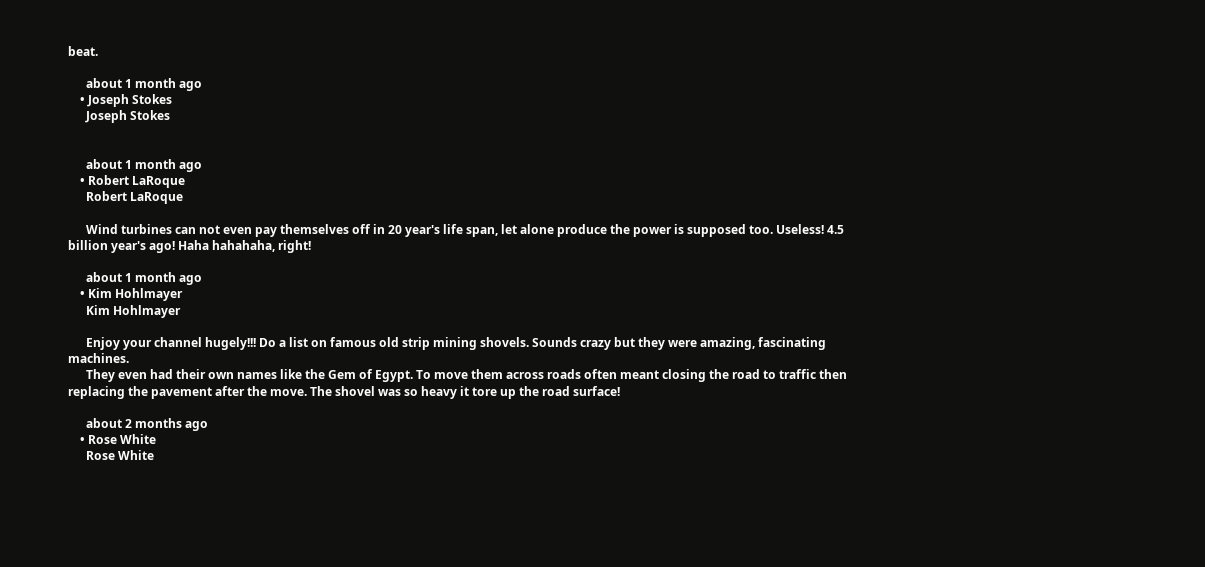beat.

      about 1 month ago
    • Joseph Stokes
      Joseph Stokes


      about 1 month ago
    • Robert LaRoque
      Robert LaRoque

      Wind turbines can not even pay themselves off in 20 year's life span, let alone produce the power is supposed too. Useless! 4.5 billion year's ago! Haha hahahaha, right!

      about 1 month ago
    • Kim Hohlmayer
      Kim Hohlmayer

      Enjoy your channel hugely!!! Do a list on famous old strip mining shovels. Sounds crazy but they were amazing, fascinating machines.
      They even had their own names like the Gem of Egypt. To move them across roads often meant closing the road to traffic then replacing the pavement after the move. The shovel was so heavy it tore up the road surface!

      about 2 months ago
    • Rose White
      Rose White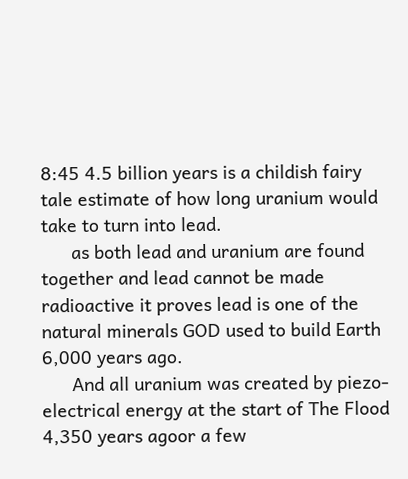8:45 4.5 billion years is a childish fairy tale estimate of how long uranium would take to turn into lead.
      as both lead and uranium are found together and lead cannot be made radioactive it proves lead is one of the natural minerals GOD used to build Earth 6,000 years ago.
      And all uranium was created by piezo-electrical energy at the start of The Flood 4,350 years agoor a few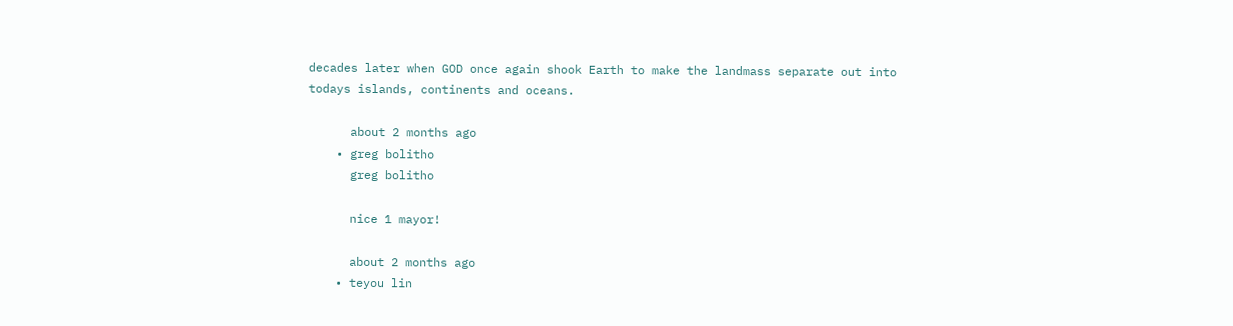decades later when GOD once again shook Earth to make the landmass separate out into todays islands, continents and oceans.

      about 2 months ago
    • greg bolitho
      greg bolitho

      nice 1 mayor!

      about 2 months ago
    • teyou lin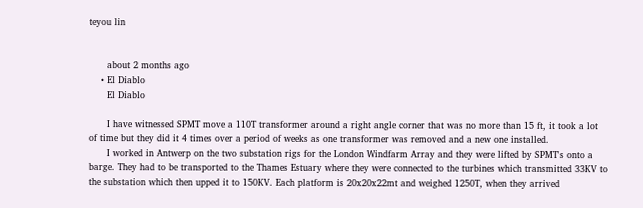teyou lin


      about 2 months ago
    • El Diablo
      El Diablo

      I have witnessed SPMT move a 110T transformer around a right angle corner that was no more than 15 ft, it took a lot of time but they did it 4 times over a period of weeks as one transformer was removed and a new one installed.
      I worked in Antwerp on the two substation rigs for the London Windfarm Array and they were lifted by SPMT's onto a barge. They had to be transported to the Thames Estuary where they were connected to the turbines which transmitted 33KV to the substation which then upped it to 150KV. Each platform is 20x20x22mt and weighed 1250T, when they arrived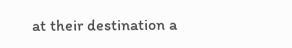at their destination a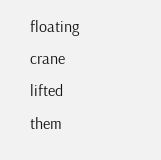floating crane lifted them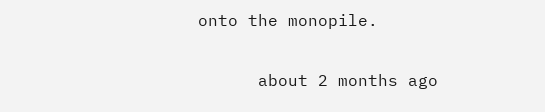onto the monopile.

      about 2 months ago